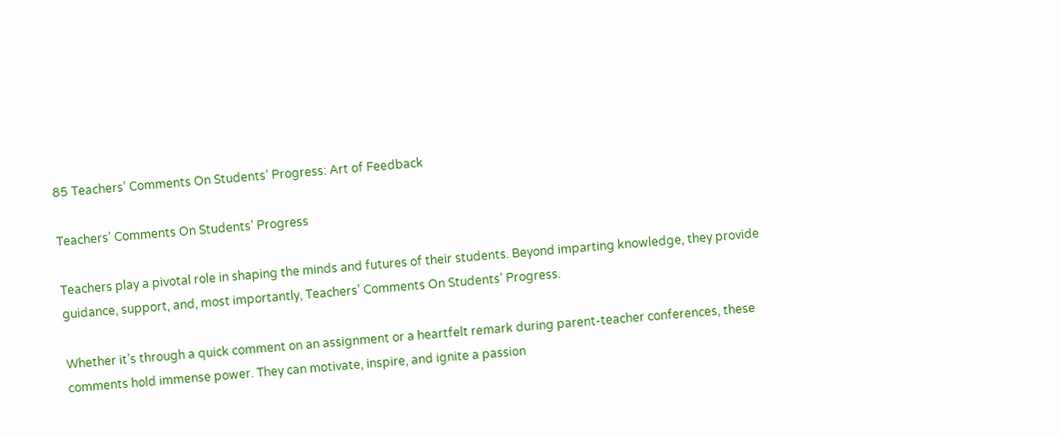85 Teachers’ Comments On Students’ Progress: Art of Feedback

Teachers’ Comments On Students’ Progress

Teachers play a pivotal role in shaping the minds and futures of their students. Beyond imparting knowledge, they provide guidance, support, and, most importantly, Teachers’ Comments On Students’ Progress.

Whether it’s through a quick comment on an assignment or a heartfelt remark during parent-teacher conferences, these comments hold immense power. They can motivate, inspire, and ignite a passion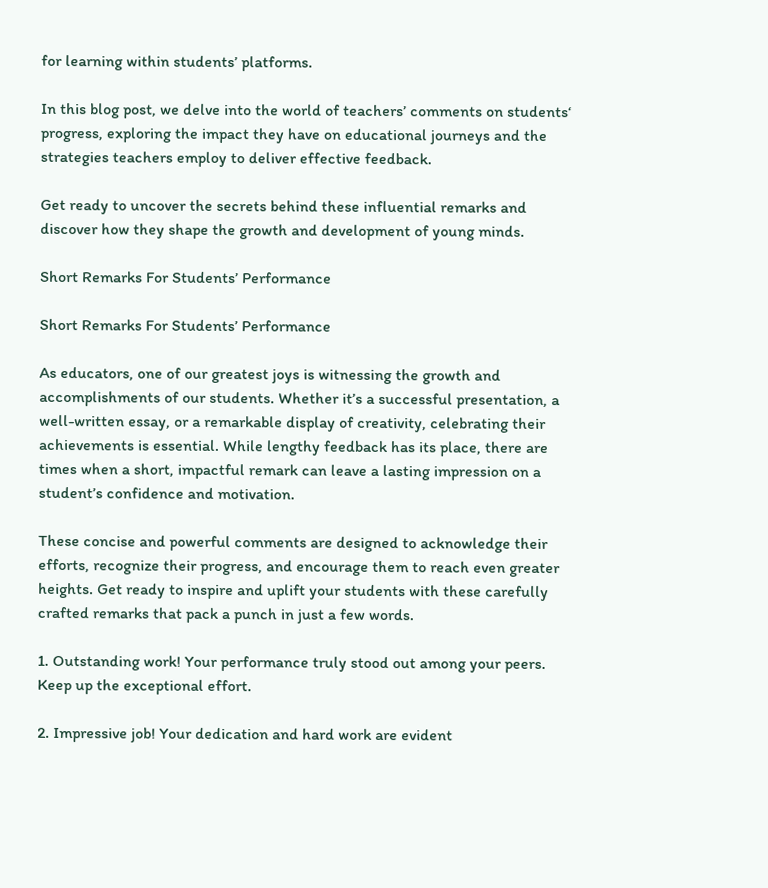for learning within students’ platforms.

In this blog post, we delve into the world of teachers’ comments on students‘ progress, exploring the impact they have on educational journeys and the strategies teachers employ to deliver effective feedback.

Get ready to uncover the secrets behind these influential remarks and discover how they shape the growth and development of young minds.

Short Remarks For Students’ Performance

Short Remarks For Students’ Performance

As educators, one of our greatest joys is witnessing the growth and accomplishments of our students. Whether it’s a successful presentation, a well-written essay, or a remarkable display of creativity, celebrating their achievements is essential. While lengthy feedback has its place, there are times when a short, impactful remark can leave a lasting impression on a student’s confidence and motivation.

These concise and powerful comments are designed to acknowledge their efforts, recognize their progress, and encourage them to reach even greater heights. Get ready to inspire and uplift your students with these carefully crafted remarks that pack a punch in just a few words.

1. Outstanding work! Your performance truly stood out among your peers. Keep up the exceptional effort.

2. Impressive job! Your dedication and hard work are evident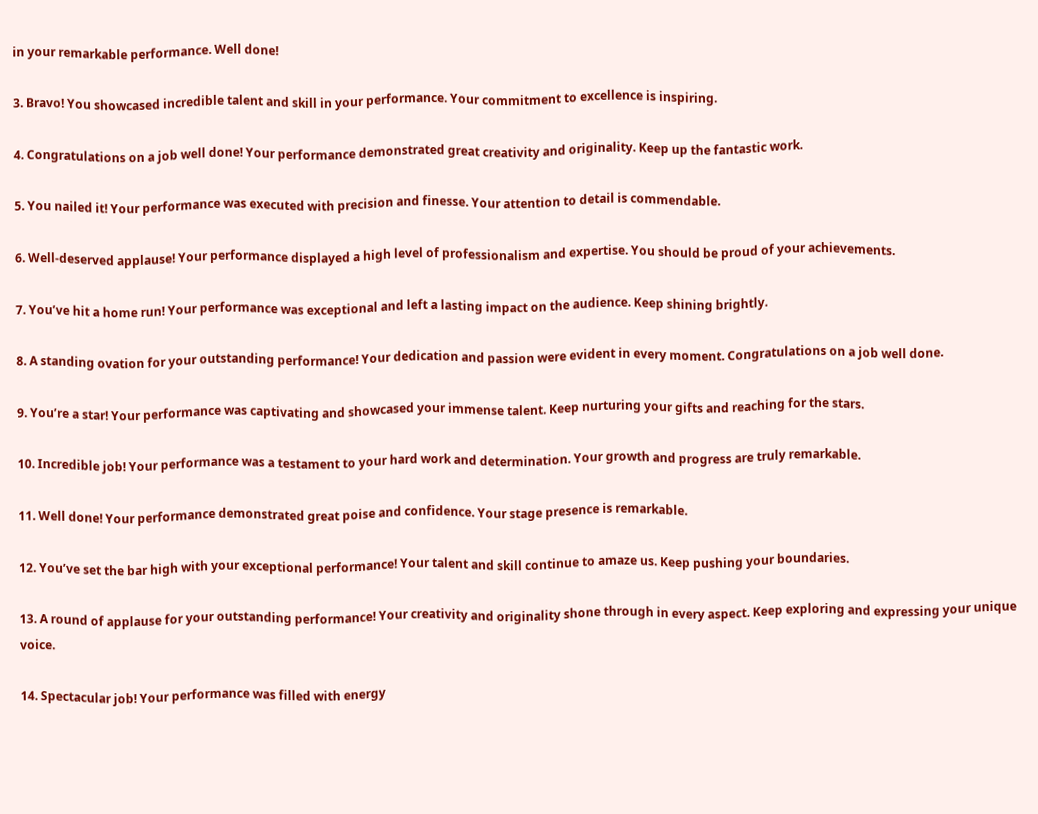in your remarkable performance. Well done!

3. Bravo! You showcased incredible talent and skill in your performance. Your commitment to excellence is inspiring.

4. Congratulations on a job well done! Your performance demonstrated great creativity and originality. Keep up the fantastic work.

5. You nailed it! Your performance was executed with precision and finesse. Your attention to detail is commendable.

6. Well-deserved applause! Your performance displayed a high level of professionalism and expertise. You should be proud of your achievements.

7. You’ve hit a home run! Your performance was exceptional and left a lasting impact on the audience. Keep shining brightly.

8. A standing ovation for your outstanding performance! Your dedication and passion were evident in every moment. Congratulations on a job well done.

9. You’re a star! Your performance was captivating and showcased your immense talent. Keep nurturing your gifts and reaching for the stars.

10. Incredible job! Your performance was a testament to your hard work and determination. Your growth and progress are truly remarkable.

11. Well done! Your performance demonstrated great poise and confidence. Your stage presence is remarkable.

12. You’ve set the bar high with your exceptional performance! Your talent and skill continue to amaze us. Keep pushing your boundaries.

13. A round of applause for your outstanding performance! Your creativity and originality shone through in every aspect. Keep exploring and expressing your unique voice.

14. Spectacular job! Your performance was filled with energy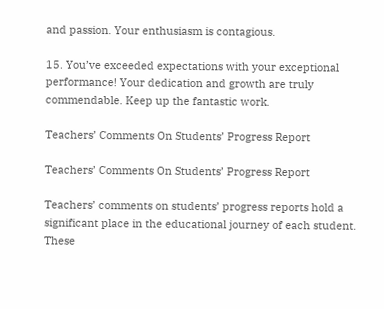and passion. Your enthusiasm is contagious.

15. You’ve exceeded expectations with your exceptional performance! Your dedication and growth are truly commendable. Keep up the fantastic work.

Teachers’ Comments On Students’ Progress Report

Teachers’ Comments On Students’ Progress Report

Teachers’ comments on students’ progress reports hold a significant place in the educational journey of each student. These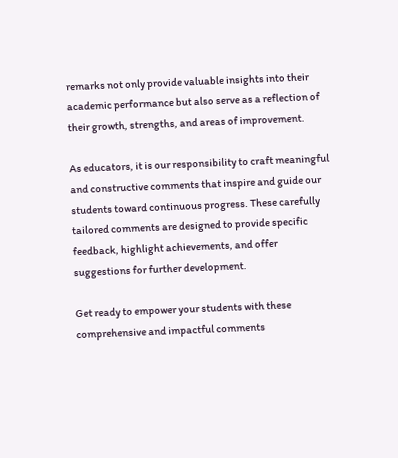remarks not only provide valuable insights into their academic performance but also serve as a reflection of their growth, strengths, and areas of improvement.

As educators, it is our responsibility to craft meaningful and constructive comments that inspire and guide our students toward continuous progress. These carefully tailored comments are designed to provide specific feedback, highlight achievements, and offer suggestions for further development.

Get ready to empower your students with these comprehensive and impactful comments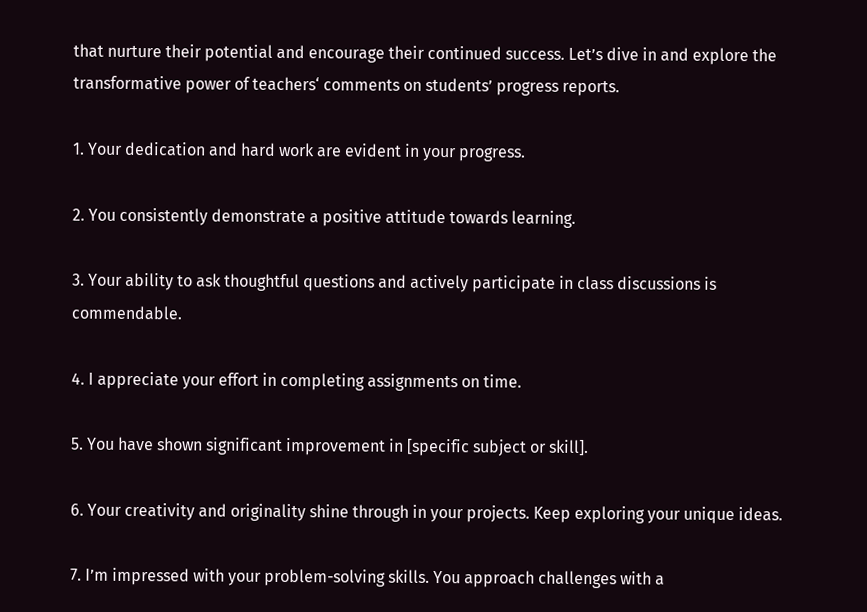that nurture their potential and encourage their continued success. Let’s dive in and explore the transformative power of teachers‘ comments on students’ progress reports.

1. Your dedication and hard work are evident in your progress.

2. You consistently demonstrate a positive attitude towards learning.

3. Your ability to ask thoughtful questions and actively participate in class discussions is commendable.

4. I appreciate your effort in completing assignments on time.

5. You have shown significant improvement in [specific subject or skill].

6. Your creativity and originality shine through in your projects. Keep exploring your unique ideas.

7. I’m impressed with your problem-solving skills. You approach challenges with a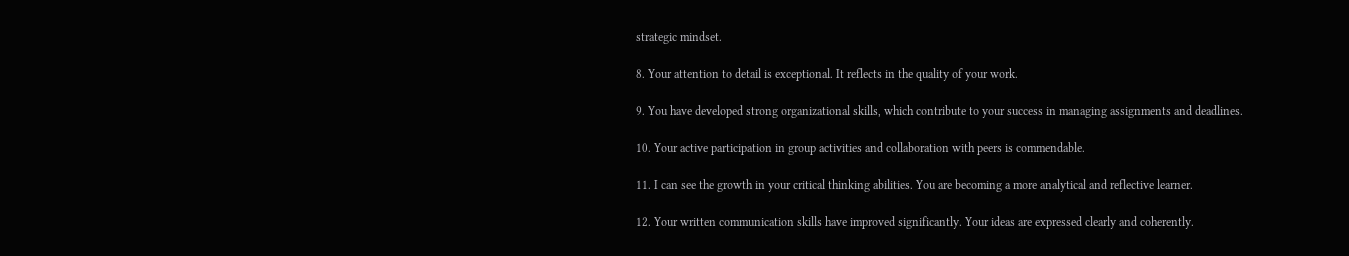strategic mindset.

8. Your attention to detail is exceptional. It reflects in the quality of your work.

9. You have developed strong organizational skills, which contribute to your success in managing assignments and deadlines.

10. Your active participation in group activities and collaboration with peers is commendable.

11. I can see the growth in your critical thinking abilities. You are becoming a more analytical and reflective learner.

12. Your written communication skills have improved significantly. Your ideas are expressed clearly and coherently.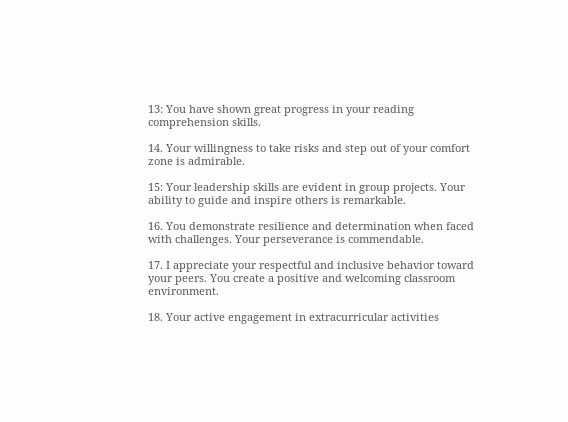13: You have shown great progress in your reading comprehension skills.

14. Your willingness to take risks and step out of your comfort zone is admirable.

15: Your leadership skills are evident in group projects. Your ability to guide and inspire others is remarkable.

16. You demonstrate resilience and determination when faced with challenges. Your perseverance is commendable.

17. I appreciate your respectful and inclusive behavior toward your peers. You create a positive and welcoming classroom environment.

18. Your active engagement in extracurricular activities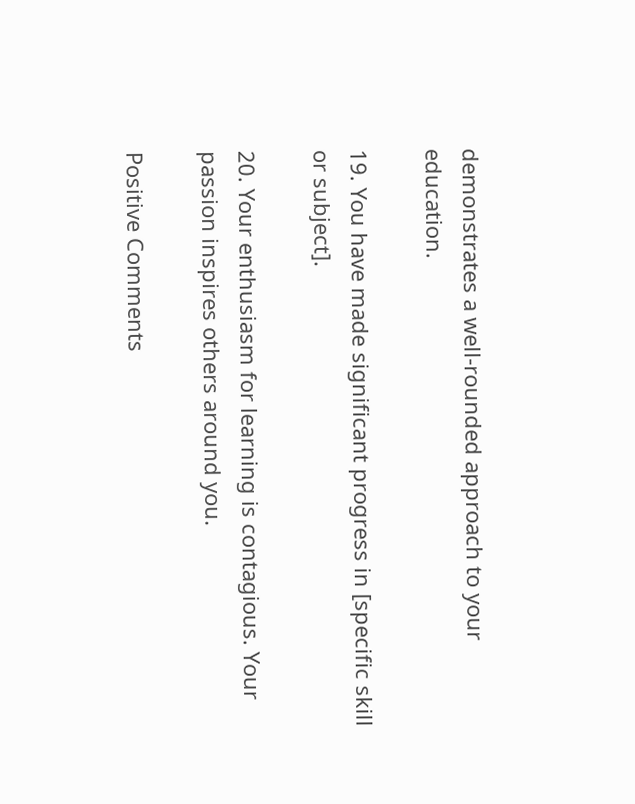demonstrates a well-rounded approach to your education.

19. You have made significant progress in [specific skill or subject].

20. Your enthusiasm for learning is contagious. Your passion inspires others around you.

Positive Comments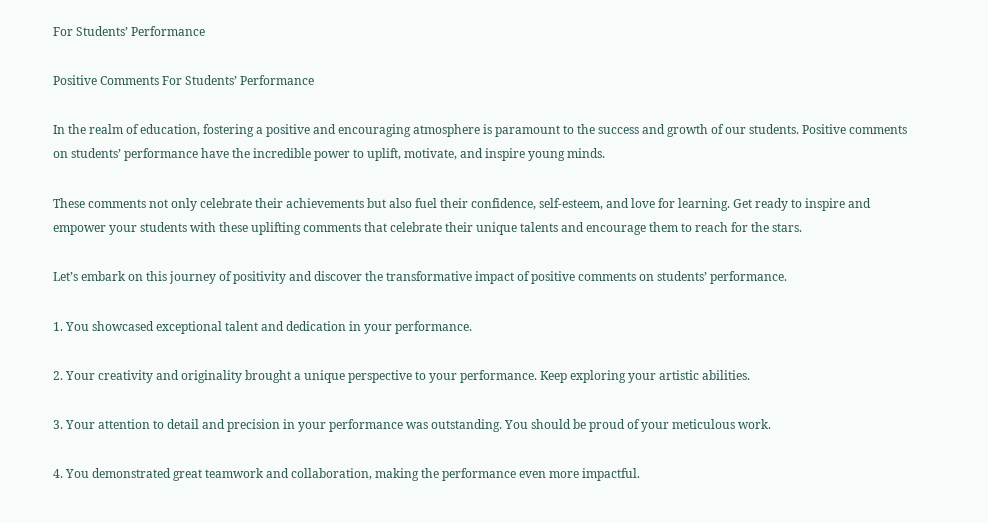For Students’ Performance

Positive Comments For Students’ Performance

In the realm of education, fostering a positive and encouraging atmosphere is paramount to the success and growth of our students. Positive comments on students’ performance have the incredible power to uplift, motivate, and inspire young minds.

These comments not only celebrate their achievements but also fuel their confidence, self-esteem, and love for learning. Get ready to inspire and empower your students with these uplifting comments that celebrate their unique talents and encourage them to reach for the stars.

Let’s embark on this journey of positivity and discover the transformative impact of positive comments on students’ performance.

1. You showcased exceptional talent and dedication in your performance.

2. Your creativity and originality brought a unique perspective to your performance. Keep exploring your artistic abilities.

3. Your attention to detail and precision in your performance was outstanding. You should be proud of your meticulous work.

4. You demonstrated great teamwork and collaboration, making the performance even more impactful.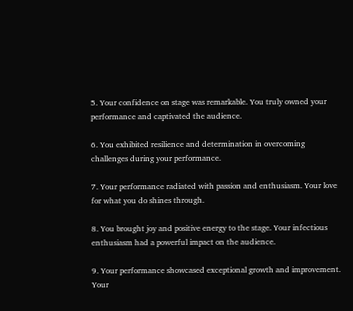5. Your confidence on stage was remarkable. You truly owned your performance and captivated the audience.

6. You exhibited resilience and determination in overcoming challenges during your performance.

7. Your performance radiated with passion and enthusiasm. Your love for what you do shines through.

8. You brought joy and positive energy to the stage. Your infectious enthusiasm had a powerful impact on the audience.

9. Your performance showcased exceptional growth and improvement. Your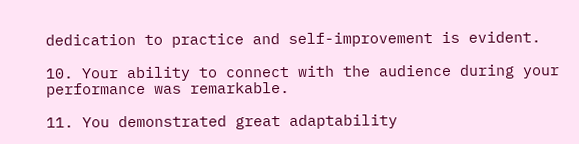dedication to practice and self-improvement is evident.

10. Your ability to connect with the audience during your performance was remarkable.

11. You demonstrated great adaptability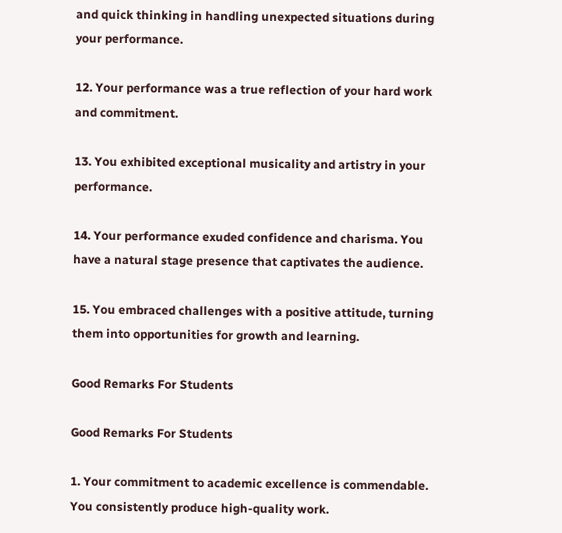and quick thinking in handling unexpected situations during your performance.

12. Your performance was a true reflection of your hard work and commitment.

13. You exhibited exceptional musicality and artistry in your performance.

14. Your performance exuded confidence and charisma. You have a natural stage presence that captivates the audience.

15. You embraced challenges with a positive attitude, turning them into opportunities for growth and learning.

Good Remarks For Students

Good Remarks For Students

1. Your commitment to academic excellence is commendable. You consistently produce high-quality work.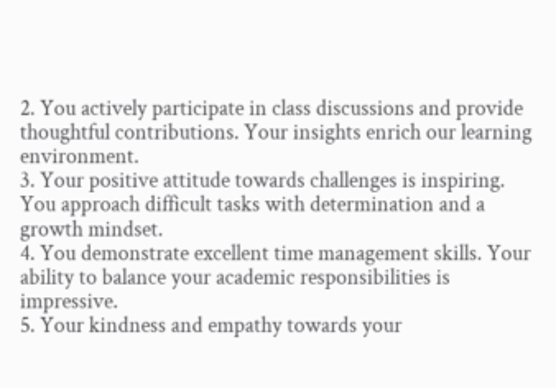2. You actively participate in class discussions and provide thoughtful contributions. Your insights enrich our learning environment.
3. Your positive attitude towards challenges is inspiring. You approach difficult tasks with determination and a growth mindset.
4. You demonstrate excellent time management skills. Your ability to balance your academic responsibilities is impressive.
5. Your kindness and empathy towards your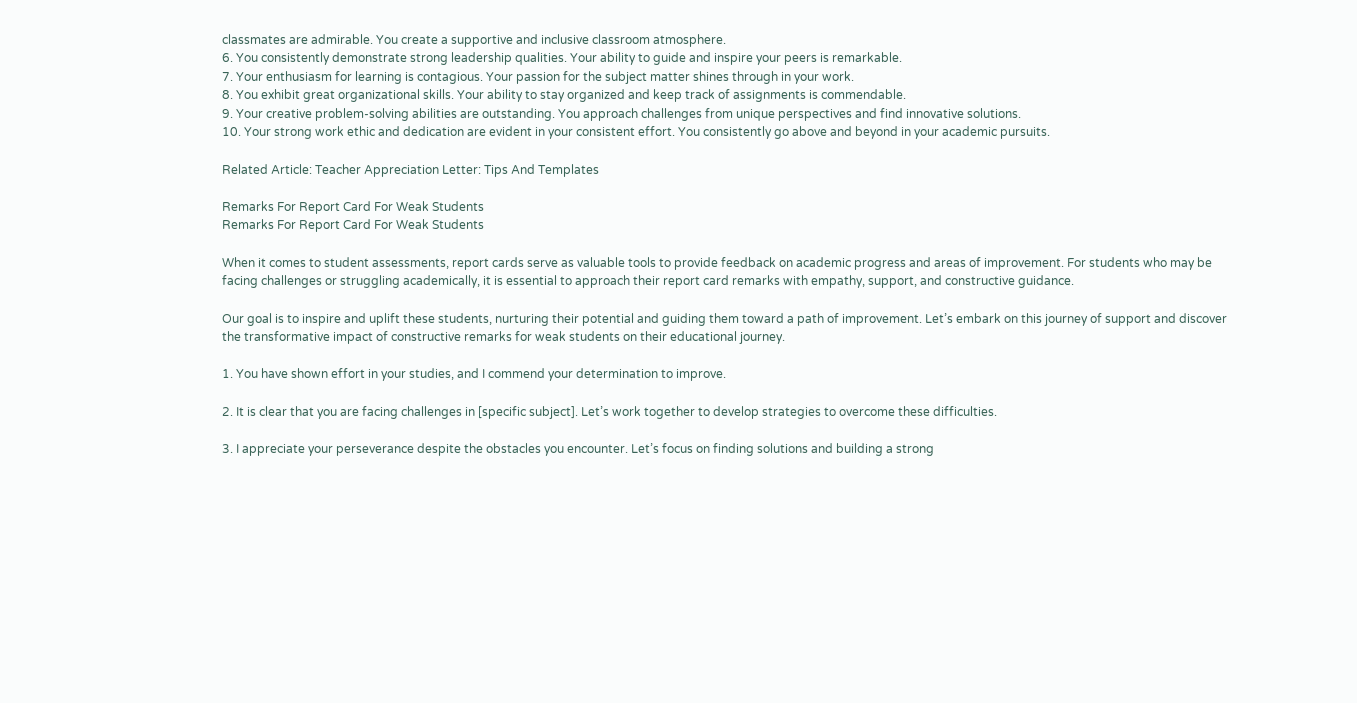classmates are admirable. You create a supportive and inclusive classroom atmosphere.
6. You consistently demonstrate strong leadership qualities. Your ability to guide and inspire your peers is remarkable.
7. Your enthusiasm for learning is contagious. Your passion for the subject matter shines through in your work.
8. You exhibit great organizational skills. Your ability to stay organized and keep track of assignments is commendable.
9. Your creative problem-solving abilities are outstanding. You approach challenges from unique perspectives and find innovative solutions.
10. Your strong work ethic and dedication are evident in your consistent effort. You consistently go above and beyond in your academic pursuits.

Related Article: Teacher Appreciation Letter: Tips And Templates

Remarks For Report Card For Weak Students
Remarks For Report Card For Weak Students

When it comes to student assessments, report cards serve as valuable tools to provide feedback on academic progress and areas of improvement. For students who may be facing challenges or struggling academically, it is essential to approach their report card remarks with empathy, support, and constructive guidance.

Our goal is to inspire and uplift these students, nurturing their potential and guiding them toward a path of improvement. Let’s embark on this journey of support and discover the transformative impact of constructive remarks for weak students on their educational journey.

1. You have shown effort in your studies, and I commend your determination to improve.

2. It is clear that you are facing challenges in [specific subject]. Let’s work together to develop strategies to overcome these difficulties.

3. I appreciate your perseverance despite the obstacles you encounter. Let’s focus on finding solutions and building a strong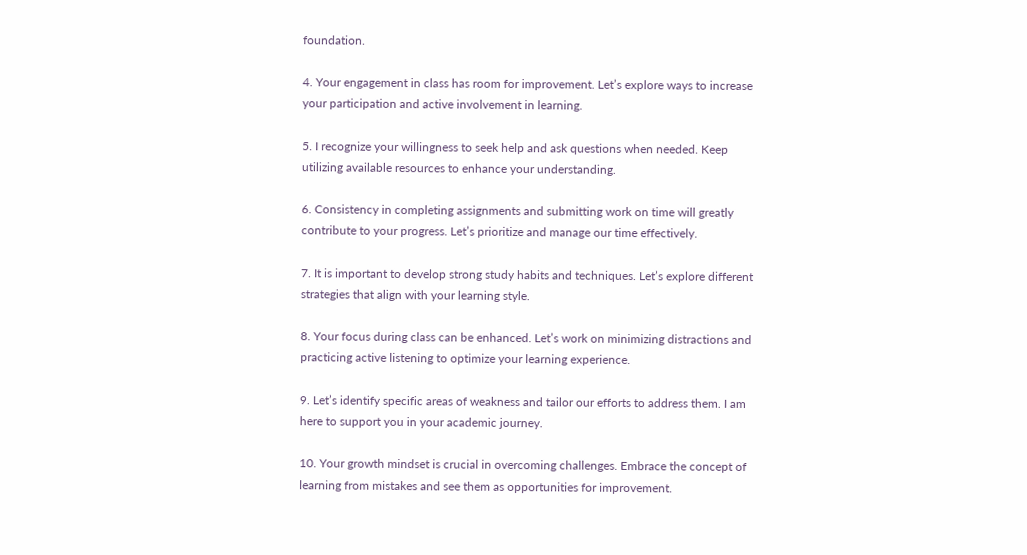foundation.

4. Your engagement in class has room for improvement. Let’s explore ways to increase your participation and active involvement in learning.

5. I recognize your willingness to seek help and ask questions when needed. Keep utilizing available resources to enhance your understanding.

6. Consistency in completing assignments and submitting work on time will greatly contribute to your progress. Let’s prioritize and manage our time effectively.

7. It is important to develop strong study habits and techniques. Let’s explore different strategies that align with your learning style.

8. Your focus during class can be enhanced. Let’s work on minimizing distractions and practicing active listening to optimize your learning experience.

9. Let’s identify specific areas of weakness and tailor our efforts to address them. I am here to support you in your academic journey.

10. Your growth mindset is crucial in overcoming challenges. Embrace the concept of learning from mistakes and see them as opportunities for improvement.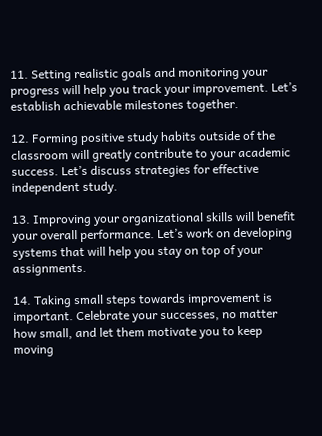11. Setting realistic goals and monitoring your progress will help you track your improvement. Let’s establish achievable milestones together.

12. Forming positive study habits outside of the classroom will greatly contribute to your academic success. Let’s discuss strategies for effective independent study.

13. Improving your organizational skills will benefit your overall performance. Let’s work on developing systems that will help you stay on top of your assignments.

14. Taking small steps towards improvement is important. Celebrate your successes, no matter how small, and let them motivate you to keep moving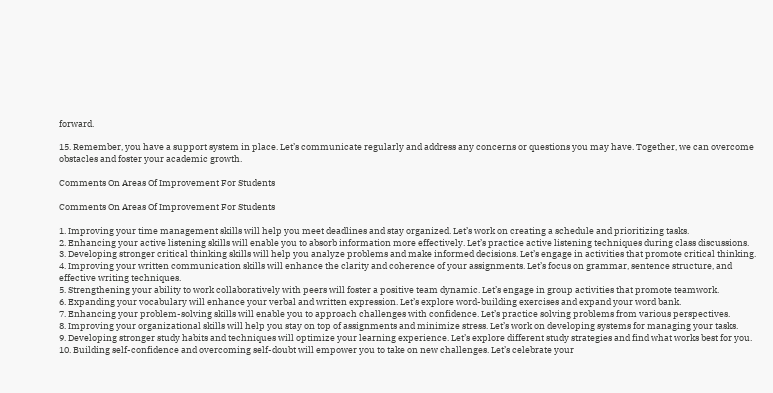forward.

15. Remember, you have a support system in place. Let’s communicate regularly and address any concerns or questions you may have. Together, we can overcome obstacles and foster your academic growth.

Comments On Areas Of Improvement For Students

Comments On Areas Of Improvement For Students

1. Improving your time management skills will help you meet deadlines and stay organized. Let’s work on creating a schedule and prioritizing tasks.
2. Enhancing your active listening skills will enable you to absorb information more effectively. Let’s practice active listening techniques during class discussions.
3. Developing stronger critical thinking skills will help you analyze problems and make informed decisions. Let’s engage in activities that promote critical thinking.
4. Improving your written communication skills will enhance the clarity and coherence of your assignments. Let’s focus on grammar, sentence structure, and effective writing techniques.
5. Strengthening your ability to work collaboratively with peers will foster a positive team dynamic. Let’s engage in group activities that promote teamwork.
6. Expanding your vocabulary will enhance your verbal and written expression. Let’s explore word-building exercises and expand your word bank.
7. Enhancing your problem-solving skills will enable you to approach challenges with confidence. Let’s practice solving problems from various perspectives.
8. Improving your organizational skills will help you stay on top of assignments and minimize stress. Let’s work on developing systems for managing your tasks.
9. Developing stronger study habits and techniques will optimize your learning experience. Let’s explore different study strategies and find what works best for you.
10. Building self-confidence and overcoming self-doubt will empower you to take on new challenges. Let’s celebrate your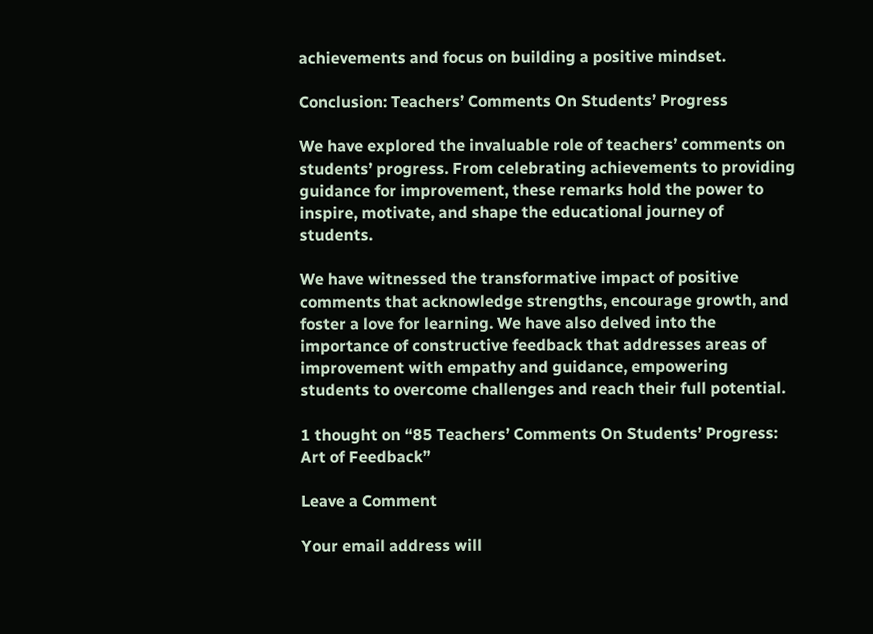achievements and focus on building a positive mindset.

Conclusion: Teachers’ Comments On Students’ Progress

We have explored the invaluable role of teachers’ comments on students’ progress. From celebrating achievements to providing guidance for improvement, these remarks hold the power to inspire, motivate, and shape the educational journey of students.

We have witnessed the transformative impact of positive comments that acknowledge strengths, encourage growth, and foster a love for learning. We have also delved into the importance of constructive feedback that addresses areas of improvement with empathy and guidance, empowering students to overcome challenges and reach their full potential.

1 thought on “85 Teachers’ Comments On Students’ Progress: Art of Feedback”

Leave a Comment

Your email address will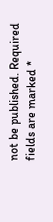not be published. Required fields are marked *